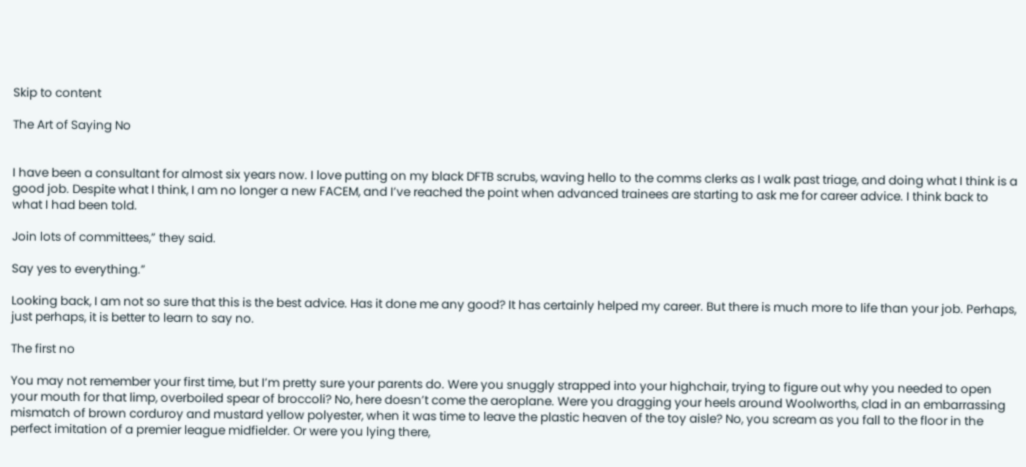Skip to content

The Art of Saying No


I have been a consultant for almost six years now. I love putting on my black DFTB scrubs, waving hello to the comms clerks as I walk past triage, and doing what I think is a good job. Despite what I think, I am no longer a new FACEM, and I’ve reached the point when advanced trainees are starting to ask me for career advice. I think back to what I had been told.

Join lots of committees,” they said.

Say yes to everything.”

Looking back, I am not so sure that this is the best advice. Has it done me any good? It has certainly helped my career. But there is much more to life than your job. Perhaps, just perhaps, it is better to learn to say no.

The first no

You may not remember your first time, but I’m pretty sure your parents do. Were you snuggly strapped into your highchair, trying to figure out why you needed to open your mouth for that limp, overboiled spear of broccoli? No, here doesn’t come the aeroplane. Were you dragging your heels around Woolworths, clad in an embarrassing mismatch of brown corduroy and mustard yellow polyester, when it was time to leave the plastic heaven of the toy aisle? No, you scream as you fall to the floor in the perfect imitation of a premier league midfielder. Or were you lying there,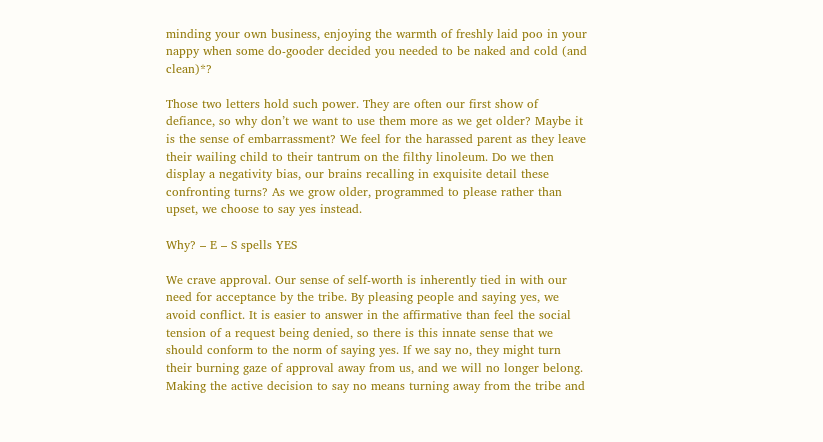minding your own business, enjoying the warmth of freshly laid poo in your nappy when some do-gooder decided you needed to be naked and cold (and clean)*?

Those two letters hold such power. They are often our first show of defiance, so why don’t we want to use them more as we get older? Maybe it is the sense of embarrassment? We feel for the harassed parent as they leave their wailing child to their tantrum on the filthy linoleum. Do we then display a negativity bias, our brains recalling in exquisite detail these confronting turns? As we grow older, programmed to please rather than upset, we choose to say yes instead.

Why? – E – S spells YES

We crave approval. Our sense of self-worth is inherently tied in with our need for acceptance by the tribe. By pleasing people and saying yes, we avoid conflict. It is easier to answer in the affirmative than feel the social tension of a request being denied, so there is this innate sense that we should conform to the norm of saying yes. If we say no, they might turn their burning gaze of approval away from us, and we will no longer belong. Making the active decision to say no means turning away from the tribe and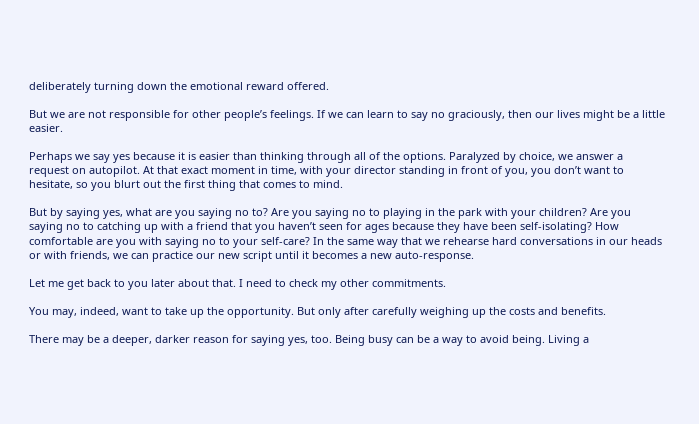deliberately turning down the emotional reward offered.

But we are not responsible for other people’s feelings. If we can learn to say no graciously, then our lives might be a little easier.

Perhaps we say yes because it is easier than thinking through all of the options. Paralyzed by choice, we answer a request on autopilot. At that exact moment in time, with your director standing in front of you, you don’t want to hesitate, so you blurt out the first thing that comes to mind.

But by saying yes, what are you saying no to? Are you saying no to playing in the park with your children? Are you saying no to catching up with a friend that you haven’t seen for ages because they have been self-isolating? How comfortable are you with saying no to your self-care? In the same way that we rehearse hard conversations in our heads or with friends, we can practice our new script until it becomes a new auto-response.

Let me get back to you later about that. I need to check my other commitments.

You may, indeed, want to take up the opportunity. But only after carefully weighing up the costs and benefits.

There may be a deeper, darker reason for saying yes, too. Being busy can be a way to avoid being. Living a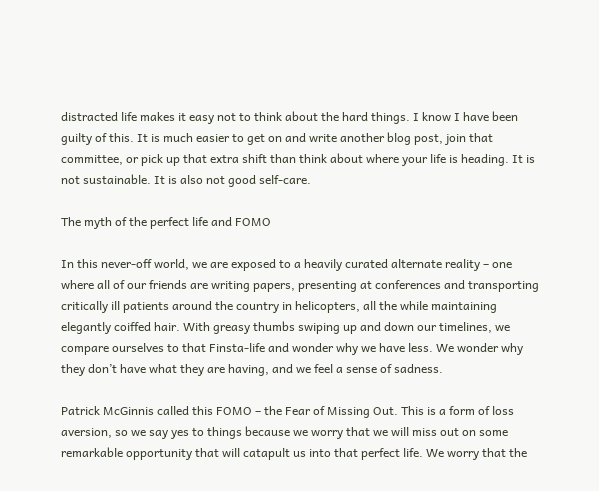distracted life makes it easy not to think about the hard things. I know I have been guilty of this. It is much easier to get on and write another blog post, join that committee, or pick up that extra shift than think about where your life is heading. It is not sustainable. It is also not good self-care.

The myth of the perfect life and FOMO

In this never-off world, we are exposed to a heavily curated alternate reality – one where all of our friends are writing papers, presenting at conferences and transporting critically ill patients around the country in helicopters, all the while maintaining elegantly coiffed hair. With greasy thumbs swiping up and down our timelines, we compare ourselves to that Finsta-life and wonder why we have less. We wonder why they don’t have what they are having, and we feel a sense of sadness.

Patrick McGinnis called this FOMO – the Fear of Missing Out. This is a form of loss aversion, so we say yes to things because we worry that we will miss out on some remarkable opportunity that will catapult us into that perfect life. We worry that the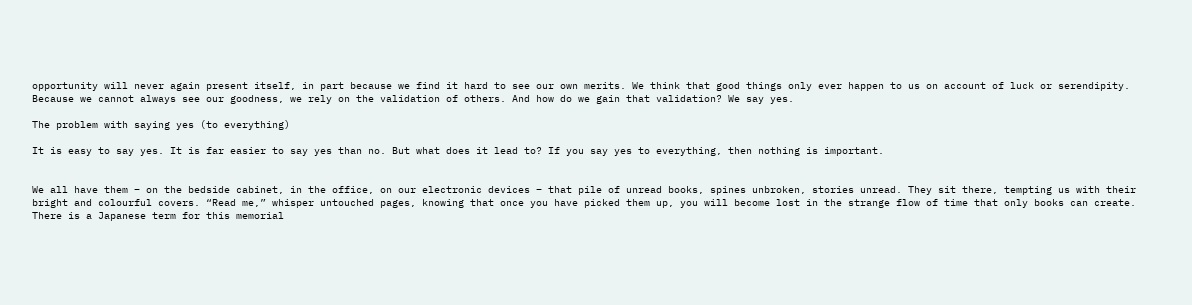opportunity will never again present itself, in part because we find it hard to see our own merits. We think that good things only ever happen to us on account of luck or serendipity. Because we cannot always see our goodness, we rely on the validation of others. And how do we gain that validation? We say yes.

The problem with saying yes (to everything)

It is easy to say yes. It is far easier to say yes than no. But what does it lead to? If you say yes to everything, then nothing is important.


We all have them – on the bedside cabinet, in the office, on our electronic devices – that pile of unread books, spines unbroken, stories unread. They sit there, tempting us with their bright and colourful covers. “Read me,” whisper untouched pages, knowing that once you have picked them up, you will become lost in the strange flow of time that only books can create. There is a Japanese term for this memorial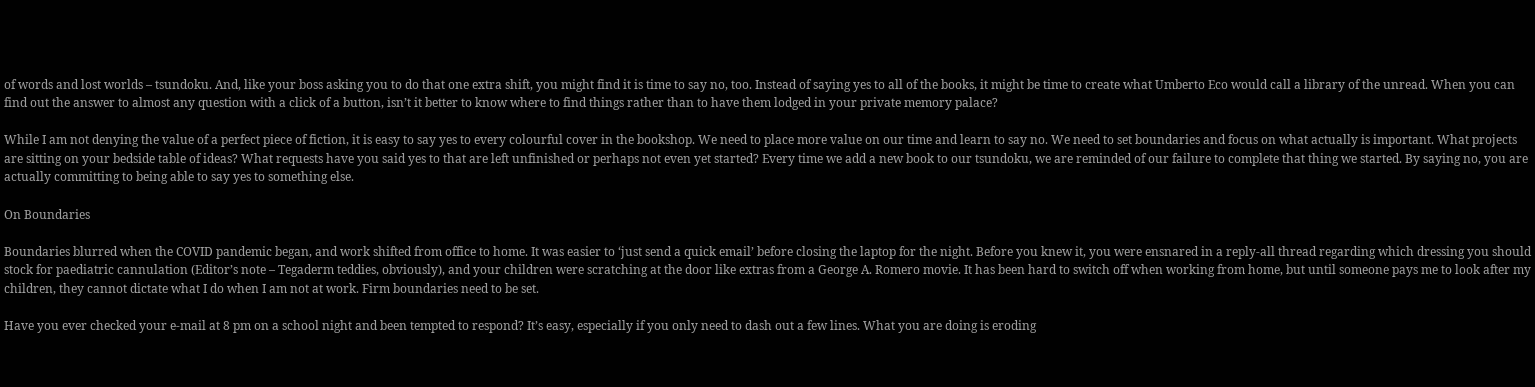of words and lost worlds – tsundoku. And, like your boss asking you to do that one extra shift, you might find it is time to say no, too. Instead of saying yes to all of the books, it might be time to create what Umberto Eco would call a library of the unread. When you can find out the answer to almost any question with a click of a button, isn’t it better to know where to find things rather than to have them lodged in your private memory palace?

While I am not denying the value of a perfect piece of fiction, it is easy to say yes to every colourful cover in the bookshop. We need to place more value on our time and learn to say no. We need to set boundaries and focus on what actually is important. What projects are sitting on your bedside table of ideas? What requests have you said yes to that are left unfinished or perhaps not even yet started? Every time we add a new book to our tsundoku, we are reminded of our failure to complete that thing we started. By saying no, you are actually committing to being able to say yes to something else.

On Boundaries

Boundaries blurred when the COVID pandemic began, and work shifted from office to home. It was easier to ‘just send a quick email’ before closing the laptop for the night. Before you knew it, you were ensnared in a reply-all thread regarding which dressing you should stock for paediatric cannulation (Editor’s note – Tegaderm teddies, obviously), and your children were scratching at the door like extras from a George A. Romero movie. It has been hard to switch off when working from home, but until someone pays me to look after my children, they cannot dictate what I do when I am not at work. Firm boundaries need to be set.

Have you ever checked your e-mail at 8 pm on a school night and been tempted to respond? It’s easy, especially if you only need to dash out a few lines. What you are doing is eroding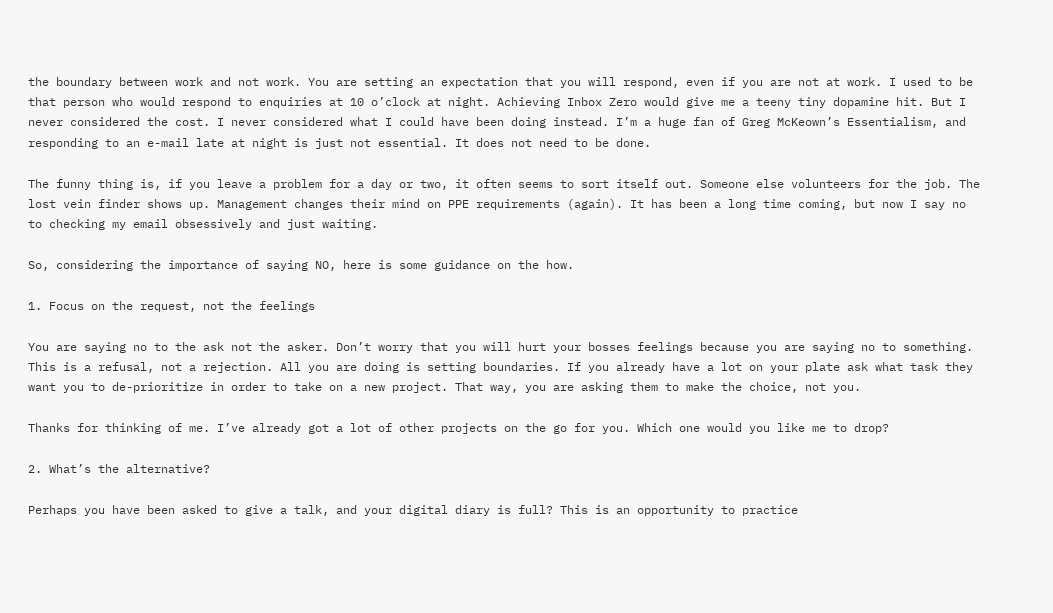the boundary between work and not work. You are setting an expectation that you will respond, even if you are not at work. I used to be that person who would respond to enquiries at 10 o’clock at night. Achieving Inbox Zero would give me a teeny tiny dopamine hit. But I never considered the cost. I never considered what I could have been doing instead. I’m a huge fan of Greg McKeown’s Essentialism, and responding to an e-mail late at night is just not essential. It does not need to be done.

The funny thing is, if you leave a problem for a day or two, it often seems to sort itself out. Someone else volunteers for the job. The lost vein finder shows up. Management changes their mind on PPE requirements (again). It has been a long time coming, but now I say no to checking my email obsessively and just waiting.

So, considering the importance of saying NO, here is some guidance on the how.

1. Focus on the request, not the feelings

You are saying no to the ask not the asker. Don’t worry that you will hurt your bosses feelings because you are saying no to something. This is a refusal, not a rejection. All you are doing is setting boundaries. If you already have a lot on your plate ask what task they want you to de-prioritize in order to take on a new project. That way, you are asking them to make the choice, not you.

Thanks for thinking of me. I’ve already got a lot of other projects on the go for you. Which one would you like me to drop?

2. What’s the alternative?

Perhaps you have been asked to give a talk, and your digital diary is full? This is an opportunity to practice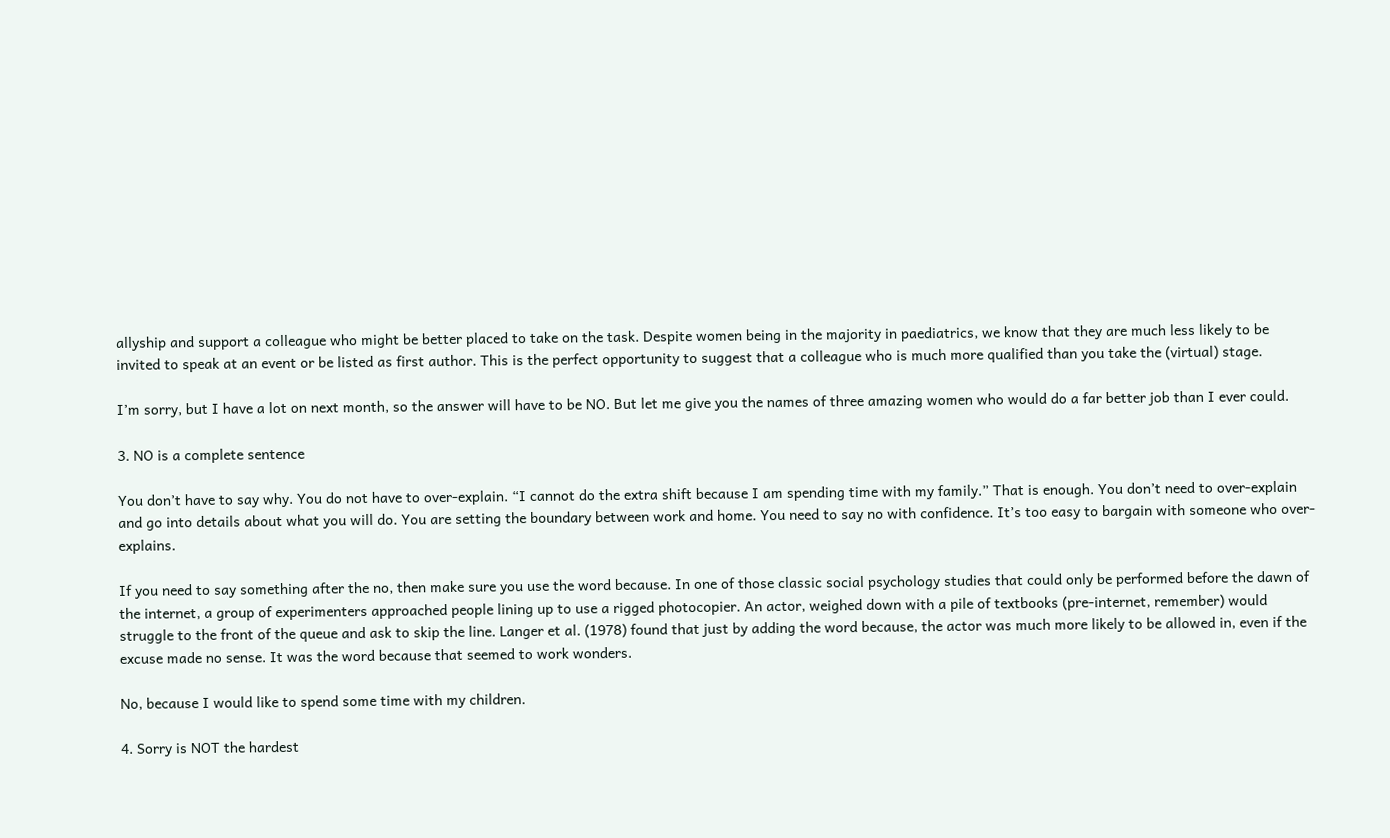allyship and support a colleague who might be better placed to take on the task. Despite women being in the majority in paediatrics, we know that they are much less likely to be invited to speak at an event or be listed as first author. This is the perfect opportunity to suggest that a colleague who is much more qualified than you take the (virtual) stage.

I’m sorry, but I have a lot on next month, so the answer will have to be NO. But let me give you the names of three amazing women who would do a far better job than I ever could.

3. NO is a complete sentence

You don’t have to say why. You do not have to over-explain. “I cannot do the extra shift because I am spending time with my family.” That is enough. You don’t need to over-explain and go into details about what you will do. You are setting the boundary between work and home. You need to say no with confidence. It’s too easy to bargain with someone who over-explains.

If you need to say something after the no, then make sure you use the word because. In one of those classic social psychology studies that could only be performed before the dawn of the internet, a group of experimenters approached people lining up to use a rigged photocopier. An actor, weighed down with a pile of textbooks (pre-internet, remember) would struggle to the front of the queue and ask to skip the line. Langer et al. (1978) found that just by adding the word because, the actor was much more likely to be allowed in, even if the excuse made no sense. It was the word because that seemed to work wonders.

No, because I would like to spend some time with my children.

4. Sorry is NOT the hardest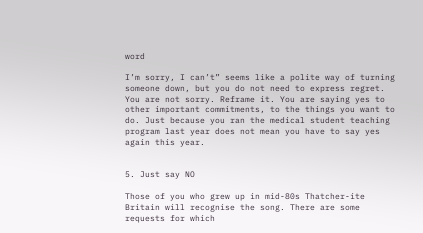word

I’m sorry, I can’t” seems like a polite way of turning someone down, but you do not need to express regret. You are not sorry. Reframe it. You are saying yes to other important commitments, to the things you want to do. Just because you ran the medical student teaching program last year does not mean you have to say yes again this year.


5. Just say NO

Those of you who grew up in mid-80s Thatcher-ite Britain will recognise the song. There are some requests for which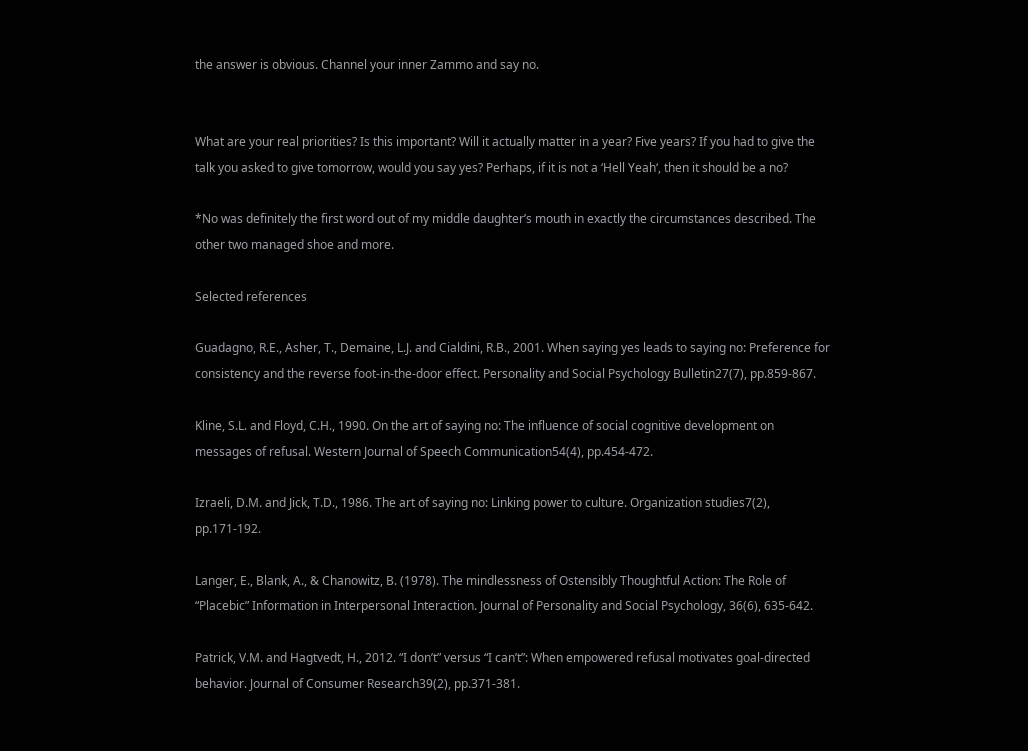the answer is obvious. Channel your inner Zammo and say no.


What are your real priorities? Is this important? Will it actually matter in a year? Five years? If you had to give the talk you asked to give tomorrow, would you say yes? Perhaps, if it is not a ‘Hell Yeah‘, then it should be a no?

*No was definitely the first word out of my middle daughter’s mouth in exactly the circumstances described. The other two managed shoe and more.

Selected references

Guadagno, R.E., Asher, T., Demaine, L.J. and Cialdini, R.B., 2001. When saying yes leads to saying no: Preference for consistency and the reverse foot-in-the-door effect. Personality and Social Psychology Bulletin27(7), pp.859-867.

Kline, S.L. and Floyd, C.H., 1990. On the art of saying no: The influence of social cognitive development on messages of refusal. Western Journal of Speech Communication54(4), pp.454-472.

Izraeli, D.M. and Jick, T.D., 1986. The art of saying no: Linking power to culture. Organization studies7(2), pp.171-192.

Langer, E., Blank, A., & Chanowitz, B. (1978). The mindlessness of Ostensibly Thoughtful Action: The Role of “Placebic” Information in Interpersonal Interaction. Journal of Personality and Social Psychology, 36(6), 635-642.

Patrick, V.M. and Hagtvedt, H., 2012. “I don’t” versus “I can’t”: When empowered refusal motivates goal-directed behavior. Journal of Consumer Research39(2), pp.371-381.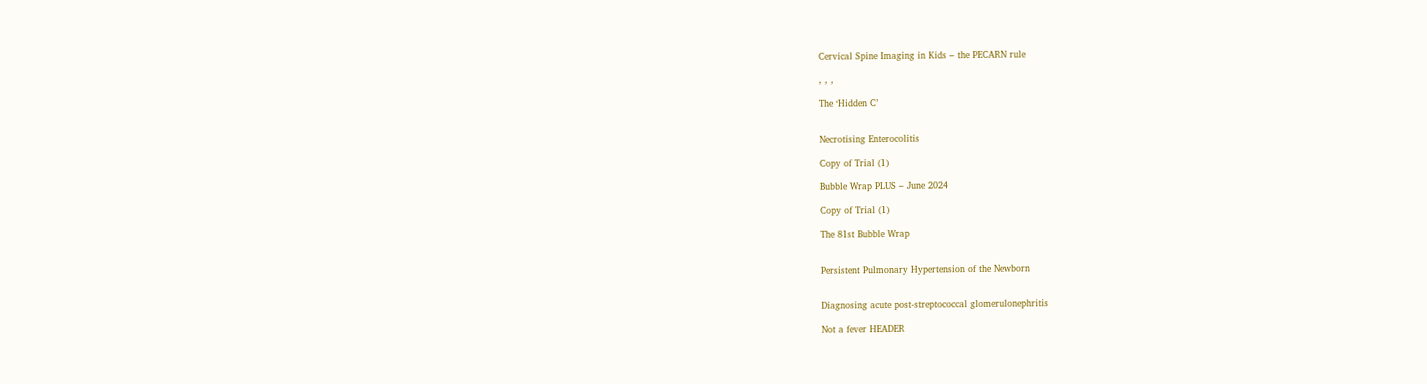Cervical Spine Imaging in Kids – the PECARN rule

, , ,

The ‘Hidden C’


Necrotising Enterocolitis

Copy of Trial (1)

Bubble Wrap PLUS – June 2024

Copy of Trial (1)

The 81st Bubble Wrap


Persistent Pulmonary Hypertension of the Newborn


Diagnosing acute post-streptococcal glomerulonephritis

Not a fever HEADER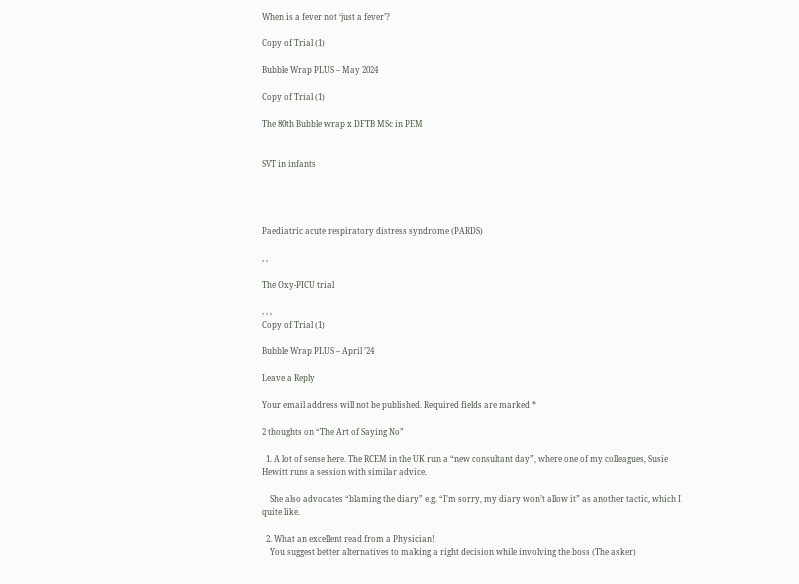When is a fever not ‘just a fever’?

Copy of Trial (1)

Bubble Wrap PLUS – May 2024

Copy of Trial (1)

The 80th Bubble wrap x DFTB MSc in PEM


SVT in infants




Paediatric acute respiratory distress syndrome (PARDS)

, ,

The Oxy-PICU trial

, , ,
Copy of Trial (1)

Bubble Wrap PLUS – April ’24

Leave a Reply

Your email address will not be published. Required fields are marked *

2 thoughts on “The Art of Saying No”

  1. A lot of sense here. The RCEM in the UK run a “new consultant day”, where one of my colleagues, Susie Hewitt runs a session with similar advice.

    She also advocates “blaming the diary” e.g. “I’m sorry, my diary won’t allow it” as another tactic, which I quite like.

  2. What an excellent read from a Physician!
    You suggest better alternatives to making a right decision while involving the boss (The asker)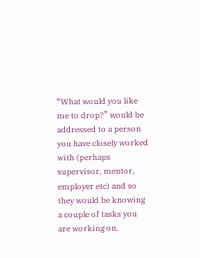“What would you like me to drop?” would be addressed to a person you have closely worked with (perhaps supervisor, mentor, employer etc) and so they would be knowing a couple of tasks you are working on.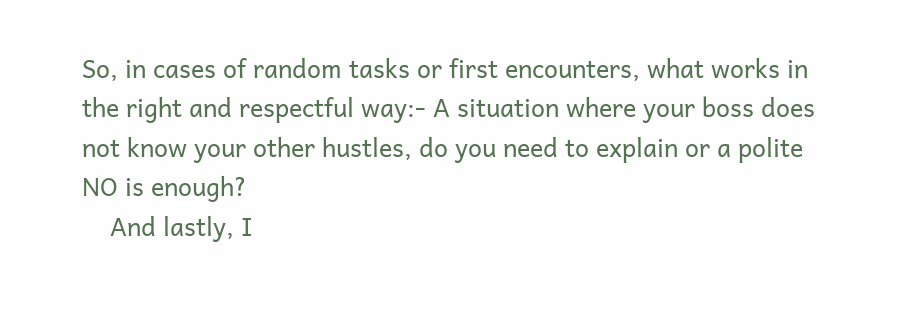So, in cases of random tasks or first encounters, what works in the right and respectful way:- A situation where your boss does not know your other hustles, do you need to explain or a polite NO is enough?
    And lastly, I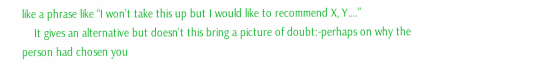like a phrase like “I won’t take this up but I would like to recommend X, Y….”
    It gives an alternative but doesn’t this bring a picture of doubt:-perhaps on why the person had chosen you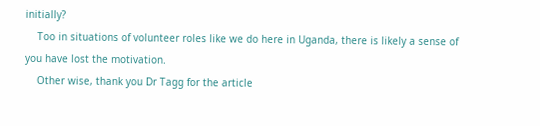initially?
    Too in situations of volunteer roles like we do here in Uganda, there is likely a sense of you have lost the motivation.
    Other wise, thank you Dr Tagg for the article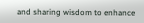and sharing wisdom to enhance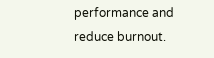performance and reduce burnout.